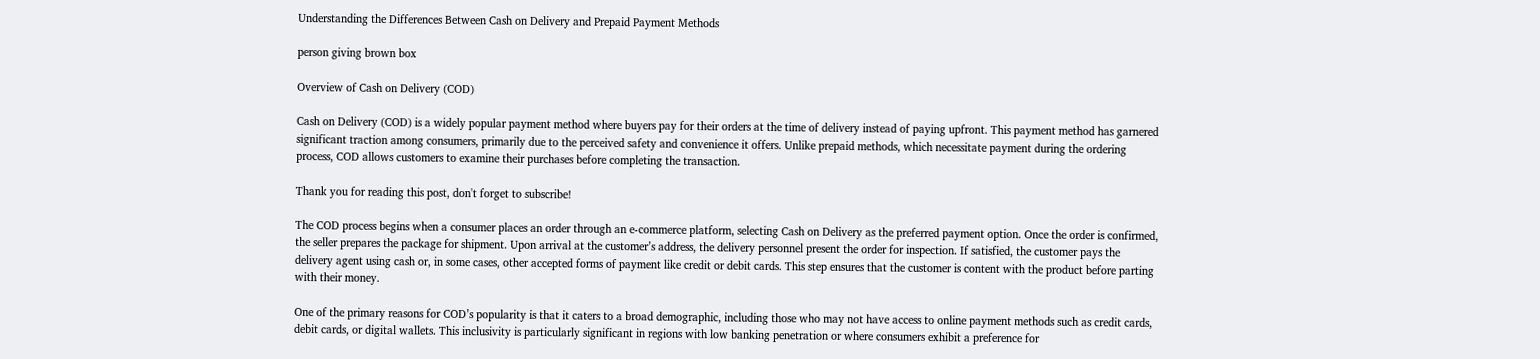Understanding the Differences Between Cash on Delivery and Prepaid Payment Methods

person giving brown box

Overview of Cash on Delivery (COD)

Cash on Delivery (COD) is a widely popular payment method where buyers pay for their orders at the time of delivery instead of paying upfront. This payment method has garnered significant traction among consumers, primarily due to the perceived safety and convenience it offers. Unlike prepaid methods, which necessitate payment during the ordering process, COD allows customers to examine their purchases before completing the transaction.

Thank you for reading this post, don't forget to subscribe!

The COD process begins when a consumer places an order through an e-commerce platform, selecting Cash on Delivery as the preferred payment option. Once the order is confirmed, the seller prepares the package for shipment. Upon arrival at the customer’s address, the delivery personnel present the order for inspection. If satisfied, the customer pays the delivery agent using cash or, in some cases, other accepted forms of payment like credit or debit cards. This step ensures that the customer is content with the product before parting with their money.

One of the primary reasons for COD’s popularity is that it caters to a broad demographic, including those who may not have access to online payment methods such as credit cards, debit cards, or digital wallets. This inclusivity is particularly significant in regions with low banking penetration or where consumers exhibit a preference for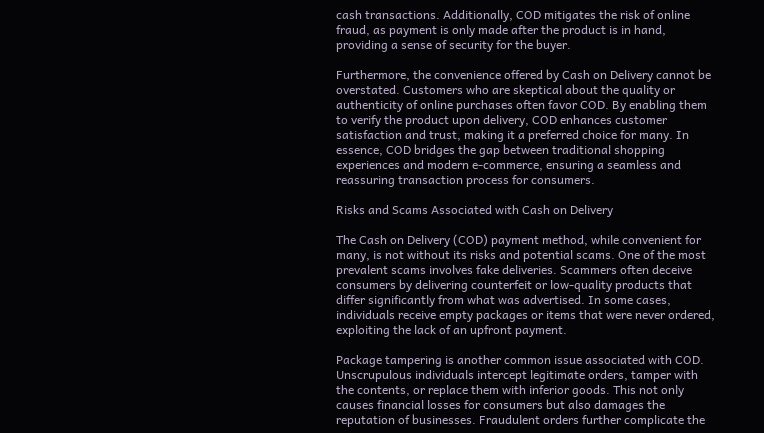cash transactions. Additionally, COD mitigates the risk of online fraud, as payment is only made after the product is in hand, providing a sense of security for the buyer.

Furthermore, the convenience offered by Cash on Delivery cannot be overstated. Customers who are skeptical about the quality or authenticity of online purchases often favor COD. By enabling them to verify the product upon delivery, COD enhances customer satisfaction and trust, making it a preferred choice for many. In essence, COD bridges the gap between traditional shopping experiences and modern e-commerce, ensuring a seamless and reassuring transaction process for consumers.

Risks and Scams Associated with Cash on Delivery

The Cash on Delivery (COD) payment method, while convenient for many, is not without its risks and potential scams. One of the most prevalent scams involves fake deliveries. Scammers often deceive consumers by delivering counterfeit or low-quality products that differ significantly from what was advertised. In some cases, individuals receive empty packages or items that were never ordered, exploiting the lack of an upfront payment.

Package tampering is another common issue associated with COD. Unscrupulous individuals intercept legitimate orders, tamper with the contents, or replace them with inferior goods. This not only causes financial losses for consumers but also damages the reputation of businesses. Fraudulent orders further complicate the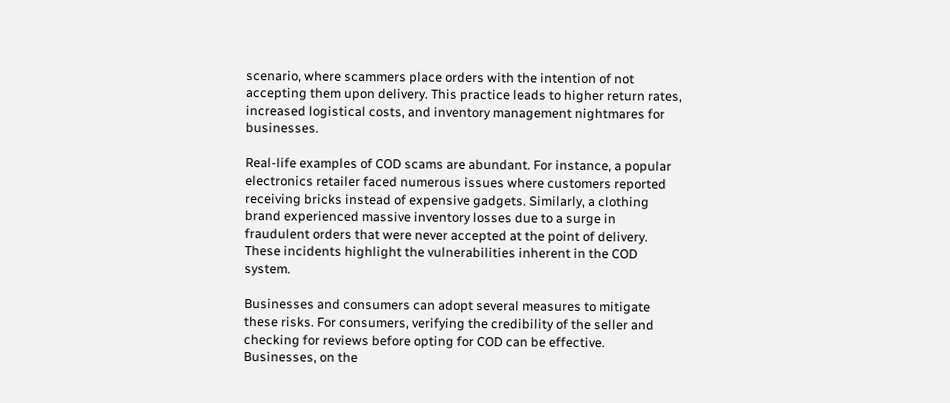scenario, where scammers place orders with the intention of not accepting them upon delivery. This practice leads to higher return rates, increased logistical costs, and inventory management nightmares for businesses.

Real-life examples of COD scams are abundant. For instance, a popular electronics retailer faced numerous issues where customers reported receiving bricks instead of expensive gadgets. Similarly, a clothing brand experienced massive inventory losses due to a surge in fraudulent orders that were never accepted at the point of delivery. These incidents highlight the vulnerabilities inherent in the COD system.

Businesses and consumers can adopt several measures to mitigate these risks. For consumers, verifying the credibility of the seller and checking for reviews before opting for COD can be effective. Businesses, on the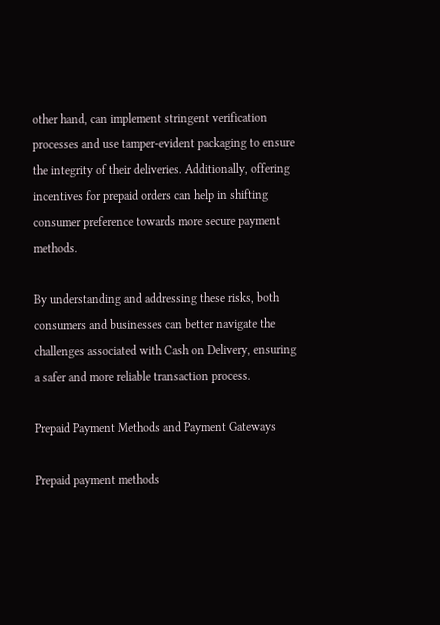other hand, can implement stringent verification processes and use tamper-evident packaging to ensure the integrity of their deliveries. Additionally, offering incentives for prepaid orders can help in shifting consumer preference towards more secure payment methods.

By understanding and addressing these risks, both consumers and businesses can better navigate the challenges associated with Cash on Delivery, ensuring a safer and more reliable transaction process.

Prepaid Payment Methods and Payment Gateways

Prepaid payment methods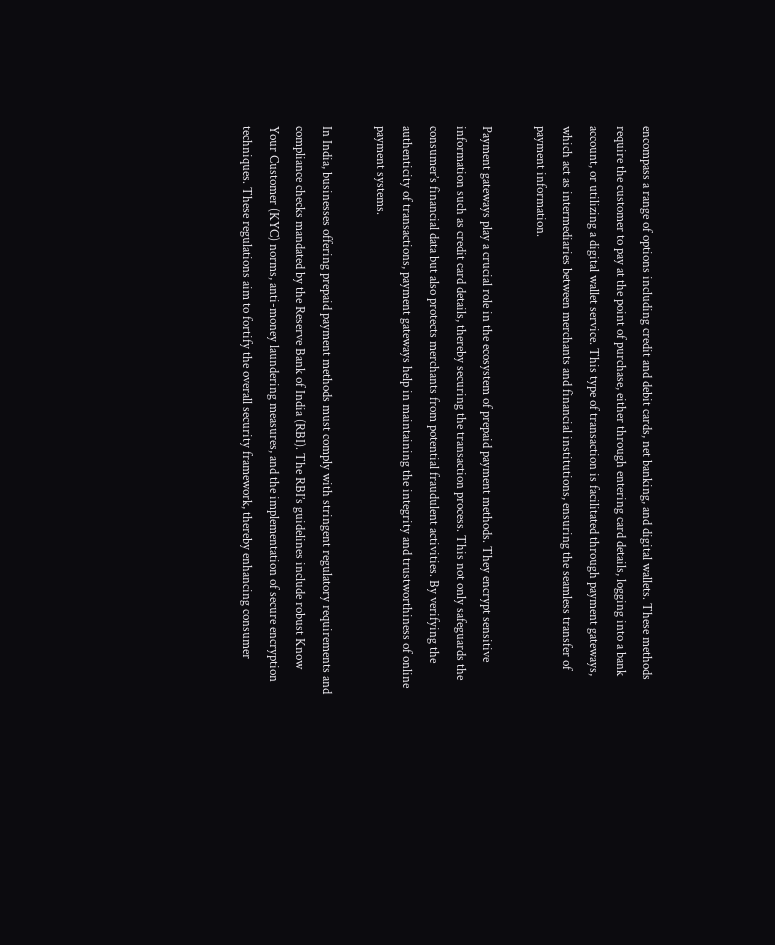encompass a range of options including credit and debit cards, net banking, and digital wallets. These methods require the customer to pay at the point of purchase, either through entering card details, logging into a bank account, or utilizing a digital wallet service. This type of transaction is facilitated through payment gateways, which act as intermediaries between merchants and financial institutions, ensuring the seamless transfer of payment information.

Payment gateways play a crucial role in the ecosystem of prepaid payment methods. They encrypt sensitive information such as credit card details, thereby securing the transaction process. This not only safeguards the consumer’s financial data but also protects merchants from potential fraudulent activities. By verifying the authenticity of transactions, payment gateways help in maintaining the integrity and trustworthiness of online payment systems.

In India, businesses offering prepaid payment methods must comply with stringent regulatory requirements and compliance checks mandated by the Reserve Bank of India (RBI). The RBI’s guidelines include robust Know Your Customer (KYC) norms, anti-money laundering measures, and the implementation of secure encryption techniques. These regulations aim to fortify the overall security framework, thereby enhancing consumer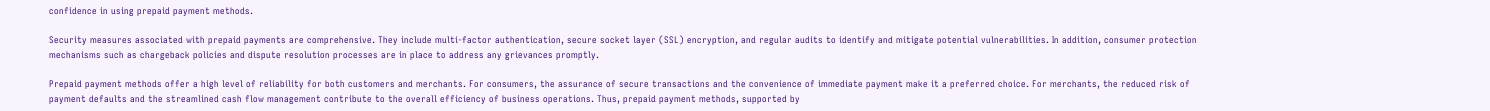confidence in using prepaid payment methods.

Security measures associated with prepaid payments are comprehensive. They include multi-factor authentication, secure socket layer (SSL) encryption, and regular audits to identify and mitigate potential vulnerabilities. In addition, consumer protection mechanisms such as chargeback policies and dispute resolution processes are in place to address any grievances promptly.

Prepaid payment methods offer a high level of reliability for both customers and merchants. For consumers, the assurance of secure transactions and the convenience of immediate payment make it a preferred choice. For merchants, the reduced risk of payment defaults and the streamlined cash flow management contribute to the overall efficiency of business operations. Thus, prepaid payment methods, supported by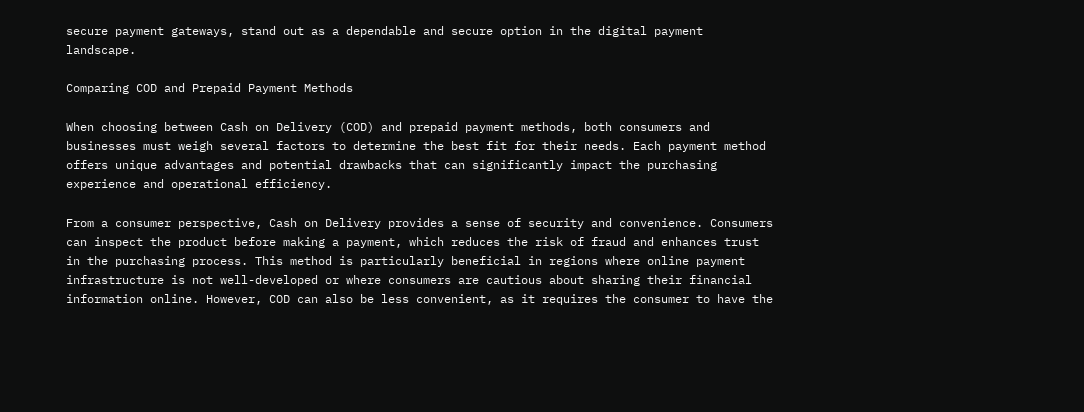secure payment gateways, stand out as a dependable and secure option in the digital payment landscape.

Comparing COD and Prepaid Payment Methods

When choosing between Cash on Delivery (COD) and prepaid payment methods, both consumers and businesses must weigh several factors to determine the best fit for their needs. Each payment method offers unique advantages and potential drawbacks that can significantly impact the purchasing experience and operational efficiency.

From a consumer perspective, Cash on Delivery provides a sense of security and convenience. Consumers can inspect the product before making a payment, which reduces the risk of fraud and enhances trust in the purchasing process. This method is particularly beneficial in regions where online payment infrastructure is not well-developed or where consumers are cautious about sharing their financial information online. However, COD can also be less convenient, as it requires the consumer to have the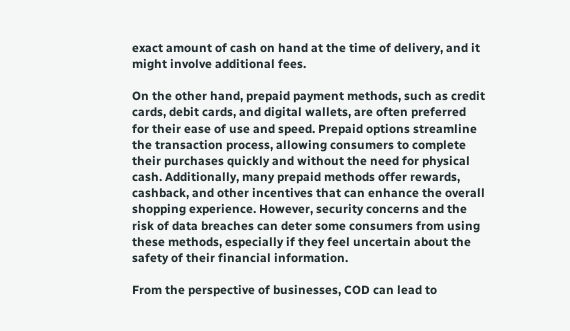exact amount of cash on hand at the time of delivery, and it might involve additional fees.

On the other hand, prepaid payment methods, such as credit cards, debit cards, and digital wallets, are often preferred for their ease of use and speed. Prepaid options streamline the transaction process, allowing consumers to complete their purchases quickly and without the need for physical cash. Additionally, many prepaid methods offer rewards, cashback, and other incentives that can enhance the overall shopping experience. However, security concerns and the risk of data breaches can deter some consumers from using these methods, especially if they feel uncertain about the safety of their financial information.

From the perspective of businesses, COD can lead to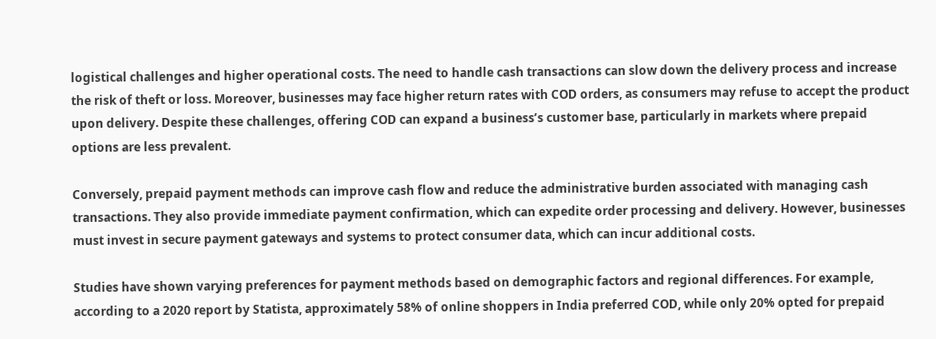logistical challenges and higher operational costs. The need to handle cash transactions can slow down the delivery process and increase the risk of theft or loss. Moreover, businesses may face higher return rates with COD orders, as consumers may refuse to accept the product upon delivery. Despite these challenges, offering COD can expand a business’s customer base, particularly in markets where prepaid options are less prevalent.

Conversely, prepaid payment methods can improve cash flow and reduce the administrative burden associated with managing cash transactions. They also provide immediate payment confirmation, which can expedite order processing and delivery. However, businesses must invest in secure payment gateways and systems to protect consumer data, which can incur additional costs.

Studies have shown varying preferences for payment methods based on demographic factors and regional differences. For example, according to a 2020 report by Statista, approximately 58% of online shoppers in India preferred COD, while only 20% opted for prepaid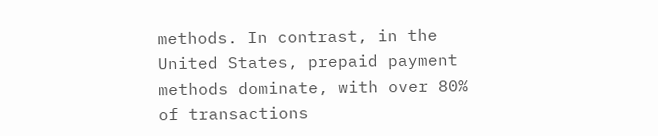methods. In contrast, in the United States, prepaid payment methods dominate, with over 80% of transactions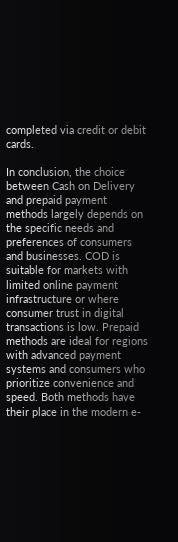completed via credit or debit cards.

In conclusion, the choice between Cash on Delivery and prepaid payment methods largely depends on the specific needs and preferences of consumers and businesses. COD is suitable for markets with limited online payment infrastructure or where consumer trust in digital transactions is low. Prepaid methods are ideal for regions with advanced payment systems and consumers who prioritize convenience and speed. Both methods have their place in the modern e-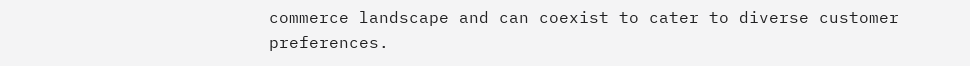commerce landscape and can coexist to cater to diverse customer preferences.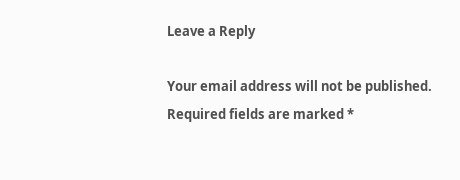Leave a Reply

Your email address will not be published. Required fields are marked *